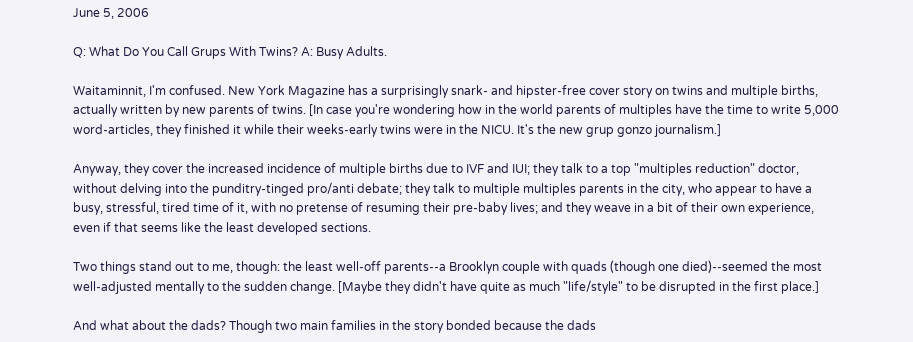June 5, 2006

Q: What Do You Call Grups With Twins? A: Busy Adults.

Waitaminnit, I'm confused. New York Magazine has a surprisingly snark- and hipster-free cover story on twins and multiple births, actually written by new parents of twins. [In case you're wondering how in the world parents of multiples have the time to write 5,000 word-articles, they finished it while their weeks-early twins were in the NICU. It's the new grup gonzo journalism.]

Anyway, they cover the increased incidence of multiple births due to IVF and IUI; they talk to a top "multiples reduction" doctor, without delving into the punditry-tinged pro/anti debate; they talk to multiple multiples parents in the city, who appear to have a busy, stressful, tired time of it, with no pretense of resuming their pre-baby lives; and they weave in a bit of their own experience, even if that seems like the least developed sections.

Two things stand out to me, though: the least well-off parents--a Brooklyn couple with quads (though one died)--seemed the most well-adjusted mentally to the sudden change. [Maybe they didn't have quite as much "life/style" to be disrupted in the first place.]

And what about the dads? Though two main families in the story bonded because the dads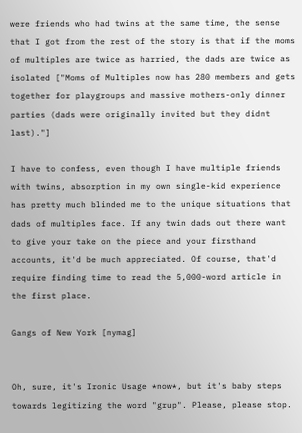were friends who had twins at the same time, the sense that I got from the rest of the story is that if the moms of multiples are twice as harried, the dads are twice as isolated ["Moms of Multiples now has 280 members and gets together for playgroups and massive mothers-only dinner parties (dads were originally invited but they didnt last)."]

I have to confess, even though I have multiple friends with twins, absorption in my own single-kid experience has pretty much blinded me to the unique situations that dads of multiples face. If any twin dads out there want to give your take on the piece and your firsthand accounts, it'd be much appreciated. Of course, that'd require finding time to read the 5,000-word article in the first place.

Gangs of New York [nymag]


Oh, sure, it's Ironic Usage *now*, but it's baby steps towards legitizing the word "grup". Please, please stop.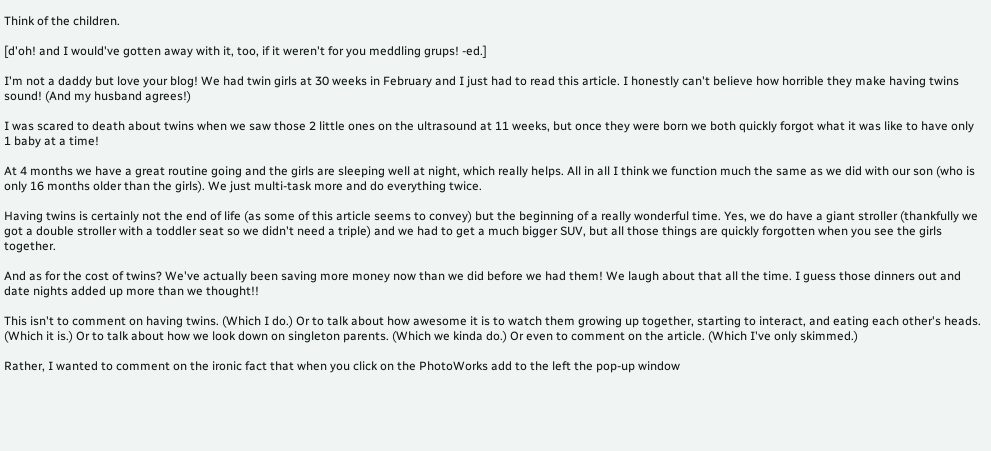Think of the children.

[d'oh! and I would've gotten away with it, too, if it weren't for you meddling grups! -ed.]

I'm not a daddy but love your blog! We had twin girls at 30 weeks in February and I just had to read this article. I honestly can't believe how horrible they make having twins sound! (And my husband agrees!)

I was scared to death about twins when we saw those 2 little ones on the ultrasound at 11 weeks, but once they were born we both quickly forgot what it was like to have only 1 baby at a time!

At 4 months we have a great routine going and the girls are sleeping well at night, which really helps. All in all I think we function much the same as we did with our son (who is only 16 months older than the girls). We just multi-task more and do everything twice.

Having twins is certainly not the end of life (as some of this article seems to convey) but the beginning of a really wonderful time. Yes, we do have a giant stroller (thankfully we got a double stroller with a toddler seat so we didn't need a triple) and we had to get a much bigger SUV, but all those things are quickly forgotten when you see the girls together.

And as for the cost of twins? We've actually been saving more money now than we did before we had them! We laugh about that all the time. I guess those dinners out and date nights added up more than we thought!!

This isn't to comment on having twins. (Which I do.) Or to talk about how awesome it is to watch them growing up together, starting to interact, and eating each other's heads. (Which it is.) Or to talk about how we look down on singleton parents. (Which we kinda do.) Or even to comment on the article. (Which I've only skimmed.)

Rather, I wanted to comment on the ironic fact that when you click on the PhotoWorks add to the left the pop-up window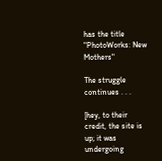has the title "PhotoWorks: New Mothers"

The struggle continues . . .

[hey, to their credit, the site is up; it was undergoing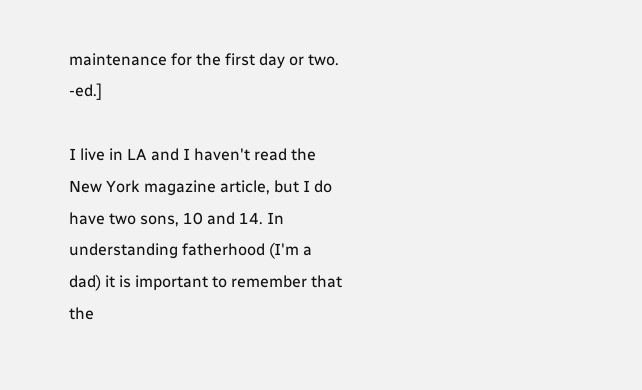maintenance for the first day or two. -ed.]

I live in LA and I haven't read the New York magazine article, but I do have two sons, 10 and 14. In understanding fatherhood (I'm a dad) it is important to remember that the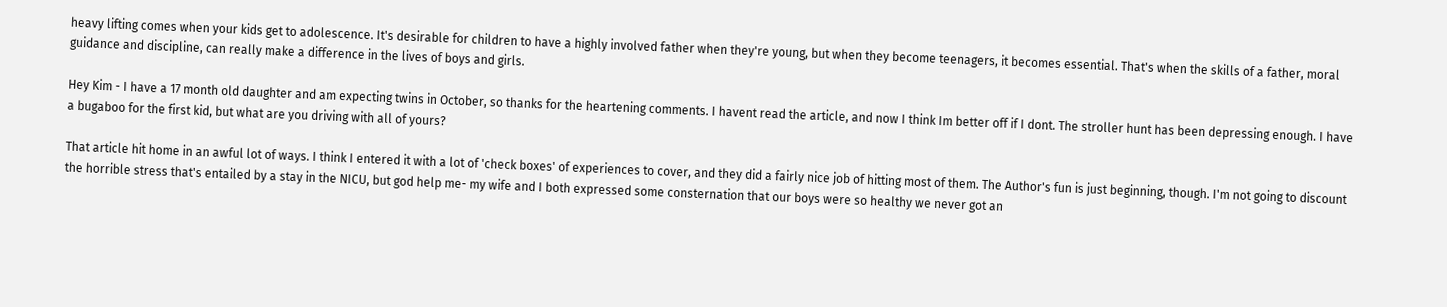heavy lifting comes when your kids get to adolescence. It's desirable for children to have a highly involved father when they're young, but when they become teenagers, it becomes essential. That's when the skills of a father, moral guidance and discipline, can really make a difference in the lives of boys and girls.

Hey Kim - I have a 17 month old daughter and am expecting twins in October, so thanks for the heartening comments. I havent read the article, and now I think Im better off if I dont. The stroller hunt has been depressing enough. I have a bugaboo for the first kid, but what are you driving with all of yours?

That article hit home in an awful lot of ways. I think I entered it with a lot of 'check boxes' of experiences to cover, and they did a fairly nice job of hitting most of them. The Author's fun is just beginning, though. I'm not going to discount the horrible stress that's entailed by a stay in the NICU, but god help me- my wife and I both expressed some consternation that our boys were so healthy we never got an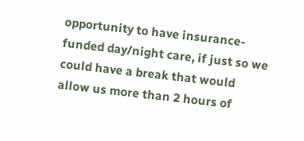opportunity to have insurance-funded day/night care, if just so we could have a break that would allow us more than 2 hours of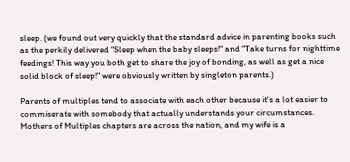sleep. (we found out very quickly that the standard advice in parenting books such as the perkily delivered "Sleep when the baby sleeps!" and "Take turns for nighttime feedings! This way you both get to share the joy of bonding, as well as get a nice solid block of sleep!" were obviously written by singleton parents.)

Parents of multiples tend to associate with each other because it's a lot easier to commiserate with somebody that actually understands your circumstances. Mothers of Multiples chapters are across the nation, and my wife is a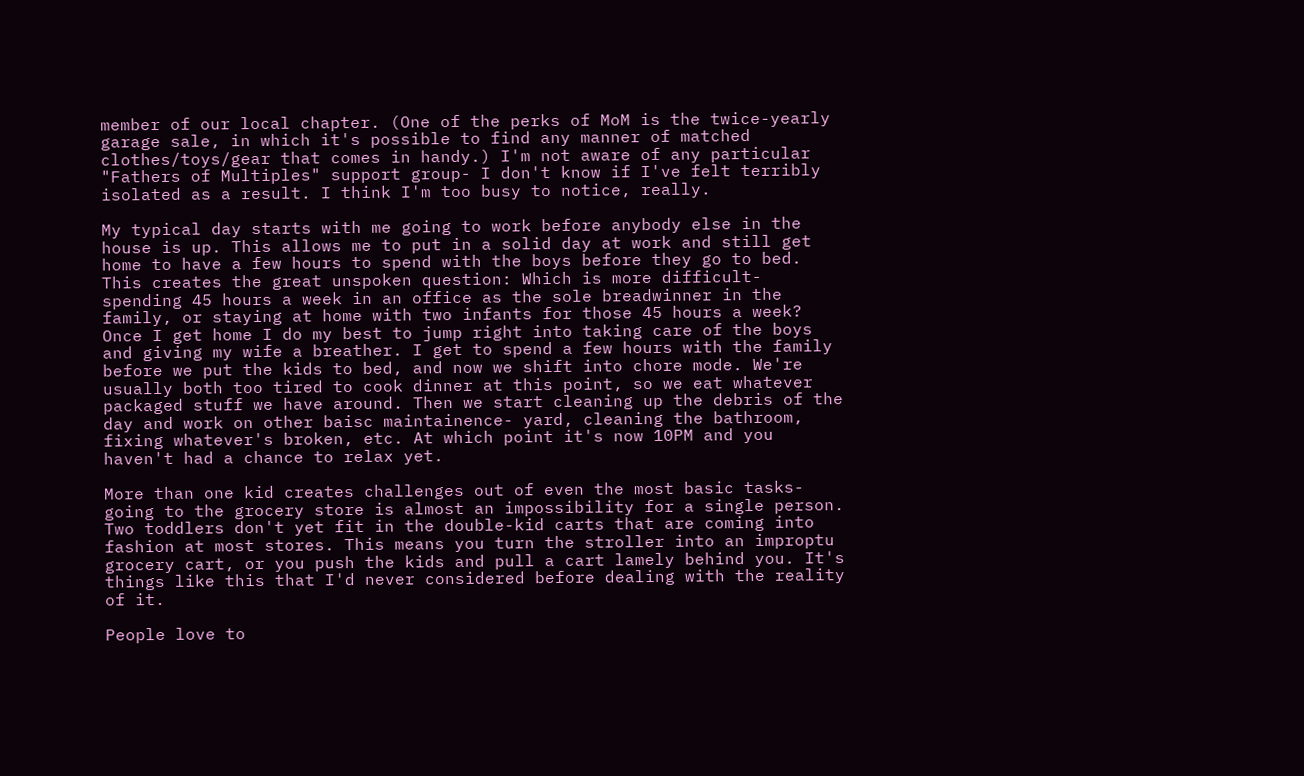member of our local chapter. (One of the perks of MoM is the twice-yearly garage sale, in which it's possible to find any manner of matched clothes/toys/gear that comes in handy.) I'm not aware of any particular "Fathers of Multiples" support group- I don't know if I've felt terribly isolated as a result. I think I'm too busy to notice, really.

My typical day starts with me going to work before anybody else in the house is up. This allows me to put in a solid day at work and still get home to have a few hours to spend with the boys before they go to bed. This creates the great unspoken question: Which is more difficult- spending 45 hours a week in an office as the sole breadwinner in the family, or staying at home with two infants for those 45 hours a week? Once I get home I do my best to jump right into taking care of the boys and giving my wife a breather. I get to spend a few hours with the family before we put the kids to bed, and now we shift into chore mode. We're usually both too tired to cook dinner at this point, so we eat whatever packaged stuff we have around. Then we start cleaning up the debris of the day and work on other baisc maintainence- yard, cleaning the bathroom, fixing whatever's broken, etc. At which point it's now 10PM and you haven't had a chance to relax yet.

More than one kid creates challenges out of even the most basic tasks- going to the grocery store is almost an impossibility for a single person. Two toddlers don't yet fit in the double-kid carts that are coming into fashion at most stores. This means you turn the stroller into an improptu grocery cart, or you push the kids and pull a cart lamely behind you. It's things like this that I'd never considered before dealing with the reality of it.

People love to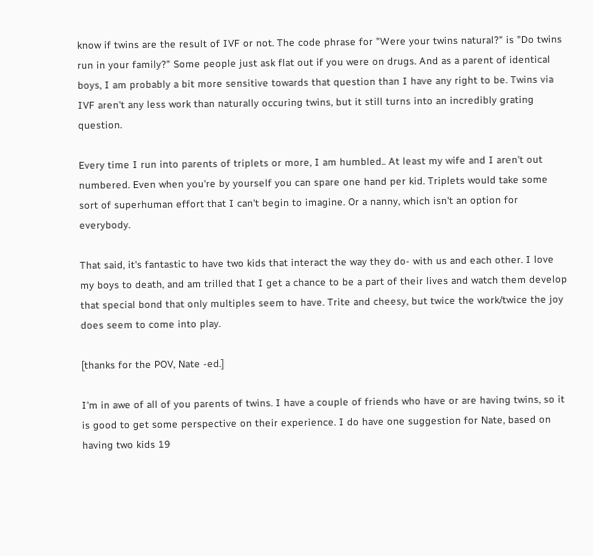know if twins are the result of IVF or not. The code phrase for "Were your twins natural?" is "Do twins run in your family?" Some people just ask flat out if you were on drugs. And as a parent of identical boys, I am probably a bit more sensitive towards that question than I have any right to be. Twins via IVF aren't any less work than naturally occuring twins, but it still turns into an incredibly grating question.

Every time I run into parents of triplets or more, I am humbled.. At least my wife and I aren't out numbered. Even when you're by yourself you can spare one hand per kid. Triplets would take some sort of superhuman effort that I can't begin to imagine. Or a nanny, which isn't an option for everybody.

That said, it's fantastic to have two kids that interact the way they do- with us and each other. I love my boys to death, and am trilled that I get a chance to be a part of their lives and watch them develop that special bond that only multiples seem to have. Trite and cheesy, but twice the work/twice the joy does seem to come into play.

[thanks for the POV, Nate -ed.]

I'm in awe of all of you parents of twins. I have a couple of friends who have or are having twins, so it is good to get some perspective on their experience. I do have one suggestion for Nate, based on having two kids 19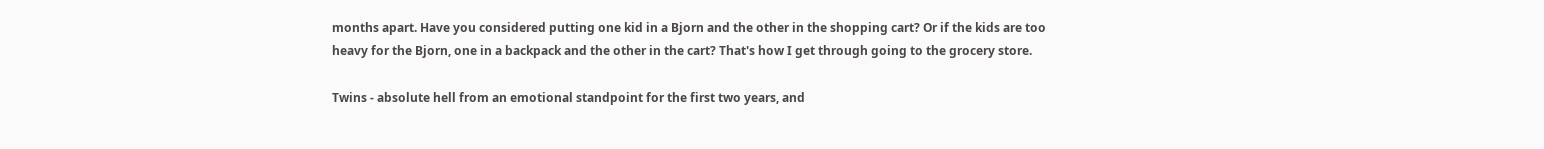months apart. Have you considered putting one kid in a Bjorn and the other in the shopping cart? Or if the kids are too heavy for the Bjorn, one in a backpack and the other in the cart? That's how I get through going to the grocery store.

Twins - absolute hell from an emotional standpoint for the first two years, and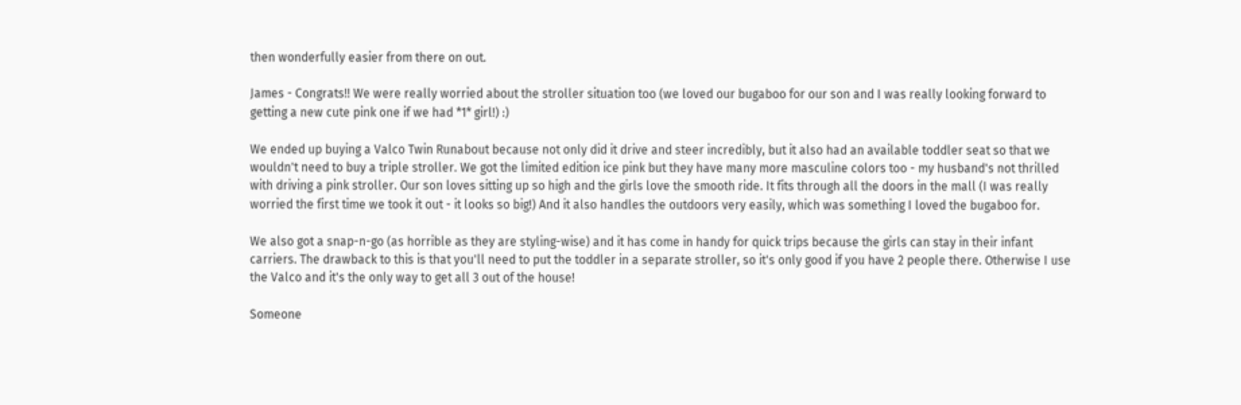then wonderfully easier from there on out.

James - Congrats!! We were really worried about the stroller situation too (we loved our bugaboo for our son and I was really looking forward to getting a new cute pink one if we had *1* girl!) :)

We ended up buying a Valco Twin Runabout because not only did it drive and steer incredibly, but it also had an available toddler seat so that we wouldn't need to buy a triple stroller. We got the limited edition ice pink but they have many more masculine colors too - my husband's not thrilled with driving a pink stroller. Our son loves sitting up so high and the girls love the smooth ride. It fits through all the doors in the mall (I was really worried the first time we took it out - it looks so big!) And it also handles the outdoors very easily, which was something I loved the bugaboo for.

We also got a snap-n-go (as horrible as they are styling-wise) and it has come in handy for quick trips because the girls can stay in their infant carriers. The drawback to this is that you'll need to put the toddler in a separate stroller, so it's only good if you have 2 people there. Otherwise I use the Valco and it's the only way to get all 3 out of the house!

Someone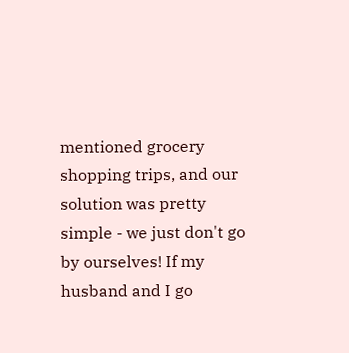mentioned grocery shopping trips, and our solution was pretty simple - we just don't go by ourselves! If my husband and I go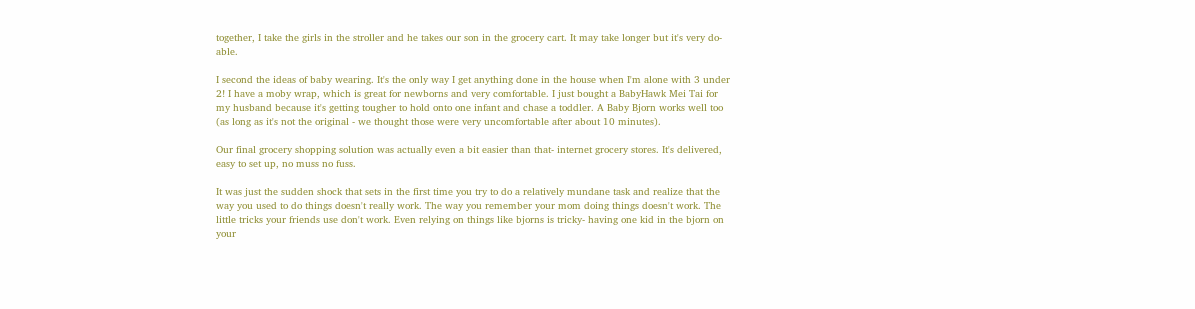together, I take the girls in the stroller and he takes our son in the grocery cart. It may take longer but it's very do-able.

I second the ideas of baby wearing. It's the only way I get anything done in the house when I'm alone with 3 under 2! I have a moby wrap, which is great for newborns and very comfortable. I just bought a BabyHawk Mei Tai for my husband because it's getting tougher to hold onto one infant and chase a toddler. A Baby Bjorn works well too (as long as it's not the original - we thought those were very uncomfortable after about 10 minutes).

Our final grocery shopping solution was actually even a bit easier than that- internet grocery stores. It's delivered, easy to set up, no muss no fuss.

It was just the sudden shock that sets in the first time you try to do a relatively mundane task and realize that the way you used to do things doesn't really work. The way you remember your mom doing things doesn't work. The little tricks your friends use don't work. Even relying on things like bjorns is tricky- having one kid in the bjorn on your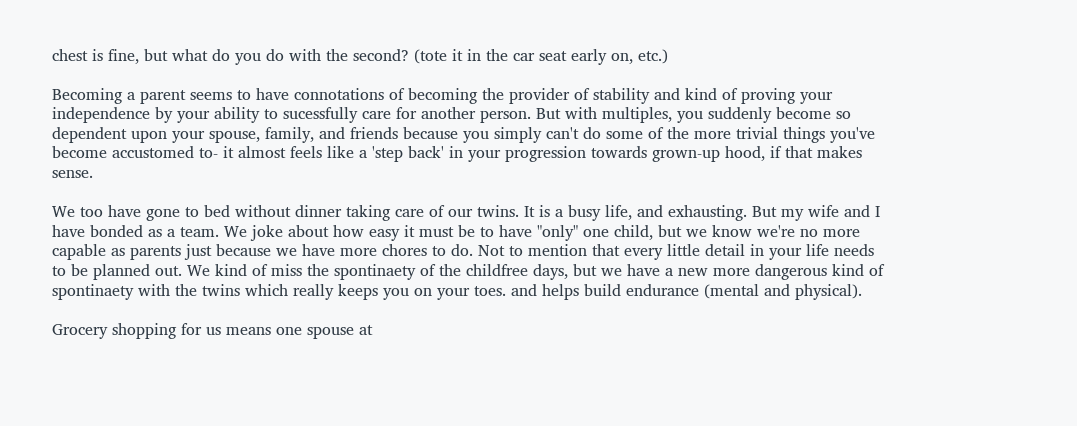chest is fine, but what do you do with the second? (tote it in the car seat early on, etc.)

Becoming a parent seems to have connotations of becoming the provider of stability and kind of proving your independence by your ability to sucessfully care for another person. But with multiples, you suddenly become so dependent upon your spouse, family, and friends because you simply can't do some of the more trivial things you've become accustomed to- it almost feels like a 'step back' in your progression towards grown-up hood, if that makes sense.

We too have gone to bed without dinner taking care of our twins. It is a busy life, and exhausting. But my wife and I have bonded as a team. We joke about how easy it must be to have "only" one child, but we know we're no more capable as parents just because we have more chores to do. Not to mention that every little detail in your life needs to be planned out. We kind of miss the spontinaety of the childfree days, but we have a new more dangerous kind of spontinaety with the twins which really keeps you on your toes. and helps build endurance (mental and physical).

Grocery shopping for us means one spouse at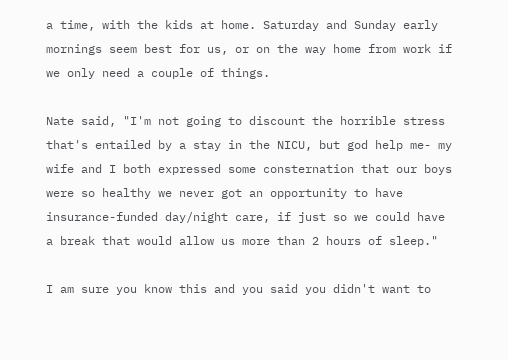a time, with the kids at home. Saturday and Sunday early mornings seem best for us, or on the way home from work if we only need a couple of things.

Nate said, "I'm not going to discount the horrible stress that's entailed by a stay in the NICU, but god help me- my wife and I both expressed some consternation that our boys were so healthy we never got an opportunity to have insurance-funded day/night care, if just so we could have a break that would allow us more than 2 hours of sleep."

I am sure you know this and you said you didn't want to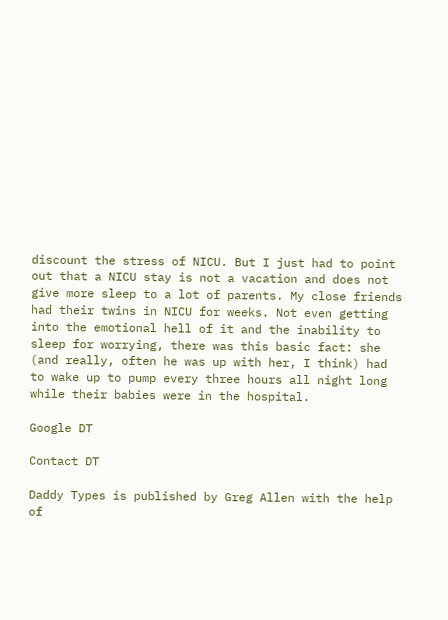discount the stress of NICU. But I just had to point out that a NICU stay is not a vacation and does not give more sleep to a lot of parents. My close friends had their twins in NICU for weeks. Not even getting into the emotional hell of it and the inability to sleep for worrying, there was this basic fact: she (and really, often he was up with her, I think) had to wake up to pump every three hours all night long while their babies were in the hospital.

Google DT

Contact DT

Daddy Types is published by Greg Allen with the help of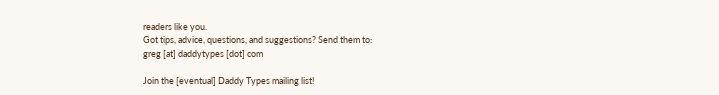readers like you.
Got tips, advice, questions, and suggestions? Send them to:
greg [at] daddytypes [dot] com

Join the [eventual] Daddy Types mailing list!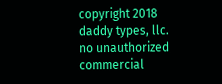copyright 2018 daddy types, llc.
no unauthorized commercial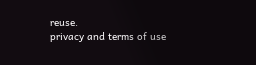reuse.
privacy and terms of use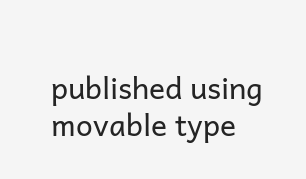published using movable type